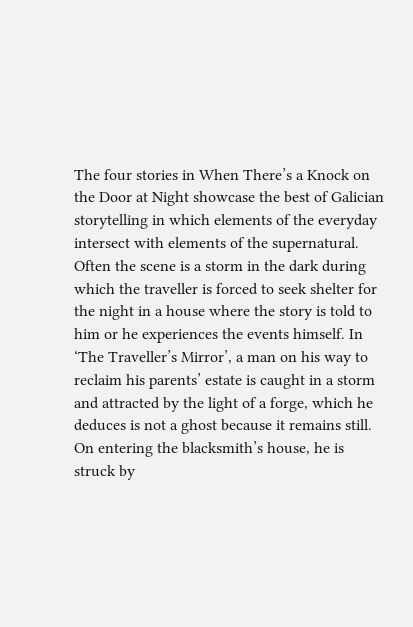The four stories in When There’s a Knock on the Door at Night showcase the best of Galician storytelling in which elements of the everyday intersect with elements of the supernatural. Often the scene is a storm in the dark during which the traveller is forced to seek shelter for the night in a house where the story is told to him or he experiences the events himself. In ‘The Traveller’s Mirror’, a man on his way to reclaim his parents’ estate is caught in a storm and attracted by the light of a forge, which he deduces is not a ghost because it remains still. On entering the blacksmith’s house, he is struck by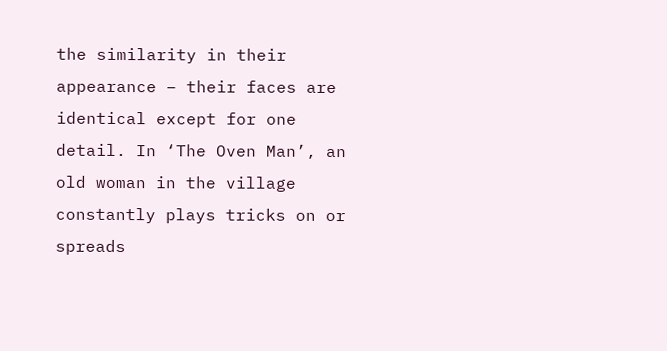the similarity in their appearance – their faces are identical except for one detail. In ‘The Oven Man’, an old woman in the village constantly plays tricks on or spreads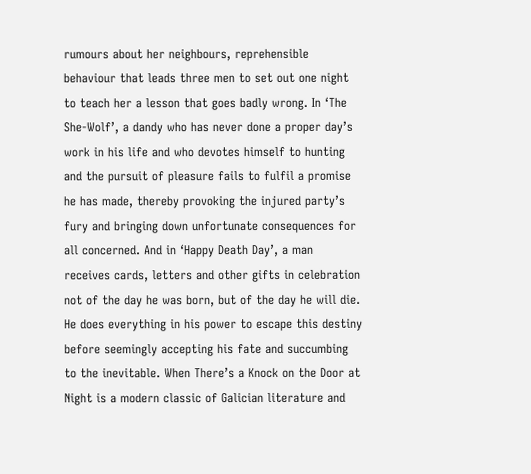rumours about her neighbours, reprehensible behaviour that leads three men to set out one night to teach her a lesson that goes badly wrong. In ‘The She-Wolf’, a dandy who has never done a proper day’s work in his life and who devotes himself to hunting and the pursuit of pleasure fails to fulfil a promise he has made, thereby provoking the injured party’s fury and bringing down unfortunate consequences for all concerned. And in ‘Happy Death Day’, a man receives cards, letters and other gifts in celebration not of the day he was born, but of the day he will die. He does everything in his power to escape this destiny before seemingly accepting his fate and succumbing to the inevitable. When There’s a Knock on the Door at Night is a modern classic of Galician literature and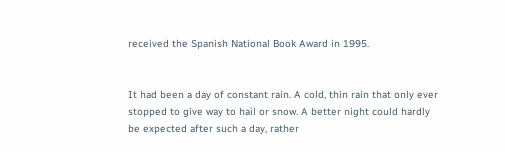received the Spanish National Book Award in 1995.


It had been a day of constant rain. A cold, thin rain that only ever stopped to give way to hail or snow. A better night could hardly be expected after such a day, rather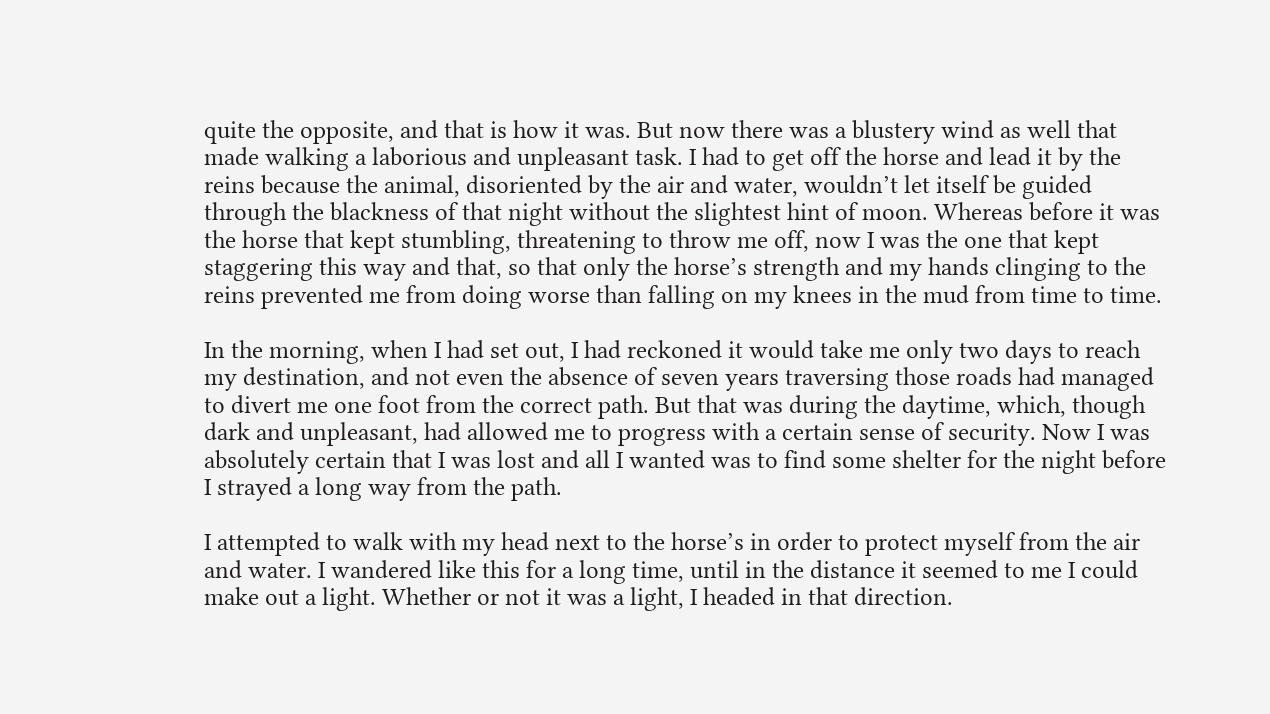quite the opposite, and that is how it was. But now there was a blustery wind as well that made walking a laborious and unpleasant task. I had to get off the horse and lead it by the reins because the animal, disoriented by the air and water, wouldn’t let itself be guided through the blackness of that night without the slightest hint of moon. Whereas before it was the horse that kept stumbling, threatening to throw me off, now I was the one that kept staggering this way and that, so that only the horse’s strength and my hands clinging to the reins prevented me from doing worse than falling on my knees in the mud from time to time.

In the morning, when I had set out, I had reckoned it would take me only two days to reach my destination, and not even the absence of seven years traversing those roads had managed to divert me one foot from the correct path. But that was during the daytime, which, though dark and unpleasant, had allowed me to progress with a certain sense of security. Now I was absolutely certain that I was lost and all I wanted was to find some shelter for the night before I strayed a long way from the path.

I attempted to walk with my head next to the horse’s in order to protect myself from the air and water. I wandered like this for a long time, until in the distance it seemed to me I could make out a light. Whether or not it was a light, I headed in that direction.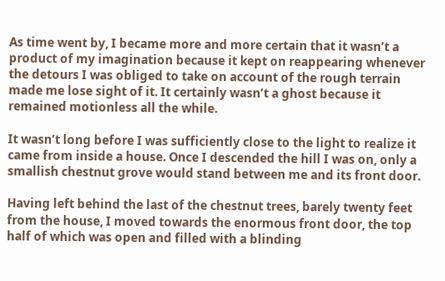As time went by, I became more and more certain that it wasn’t a product of my imagination because it kept on reappearing whenever the detours I was obliged to take on account of the rough terrain made me lose sight of it. It certainly wasn’t a ghost because it remained motionless all the while.

It wasn’t long before I was sufficiently close to the light to realize it came from inside a house. Once I descended the hill I was on, only a smallish chestnut grove would stand between me and its front door.

Having left behind the last of the chestnut trees, barely twenty feet from the house, I moved towards the enormous front door, the top half of which was open and filled with a blinding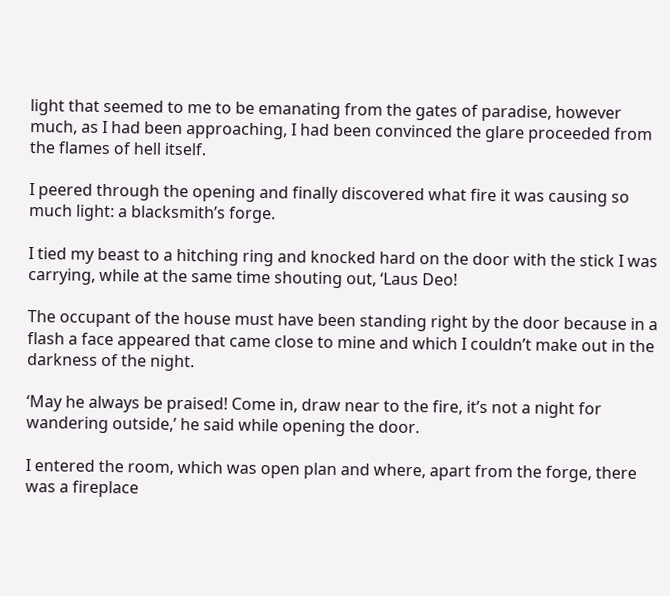light that seemed to me to be emanating from the gates of paradise, however much, as I had been approaching, I had been convinced the glare proceeded from the flames of hell itself.

I peered through the opening and finally discovered what fire it was causing so much light: a blacksmith’s forge.

I tied my beast to a hitching ring and knocked hard on the door with the stick I was carrying, while at the same time shouting out, ‘Laus Deo!

The occupant of the house must have been standing right by the door because in a flash a face appeared that came close to mine and which I couldn’t make out in the darkness of the night.

‘May he always be praised! Come in, draw near to the fire, it’s not a night for wandering outside,’ he said while opening the door.

I entered the room, which was open plan and where, apart from the forge, there was a fireplace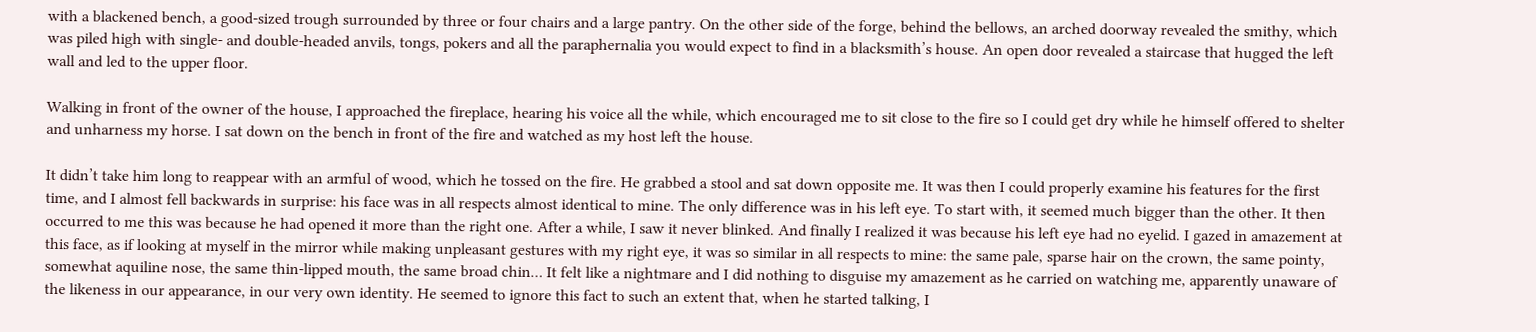with a blackened bench, a good-sized trough surrounded by three or four chairs and a large pantry. On the other side of the forge, behind the bellows, an arched doorway revealed the smithy, which was piled high with single- and double-headed anvils, tongs, pokers and all the paraphernalia you would expect to find in a blacksmith’s house. An open door revealed a staircase that hugged the left wall and led to the upper floor.

Walking in front of the owner of the house, I approached the fireplace, hearing his voice all the while, which encouraged me to sit close to the fire so I could get dry while he himself offered to shelter and unharness my horse. I sat down on the bench in front of the fire and watched as my host left the house.

It didn’t take him long to reappear with an armful of wood, which he tossed on the fire. He grabbed a stool and sat down opposite me. It was then I could properly examine his features for the first time, and I almost fell backwards in surprise: his face was in all respects almost identical to mine. The only difference was in his left eye. To start with, it seemed much bigger than the other. It then occurred to me this was because he had opened it more than the right one. After a while, I saw it never blinked. And finally I realized it was because his left eye had no eyelid. I gazed in amazement at this face, as if looking at myself in the mirror while making unpleasant gestures with my right eye, it was so similar in all respects to mine: the same pale, sparse hair on the crown, the same pointy, somewhat aquiline nose, the same thin-lipped mouth, the same broad chin… It felt like a nightmare and I did nothing to disguise my amazement as he carried on watching me, apparently unaware of the likeness in our appearance, in our very own identity. He seemed to ignore this fact to such an extent that, when he started talking, I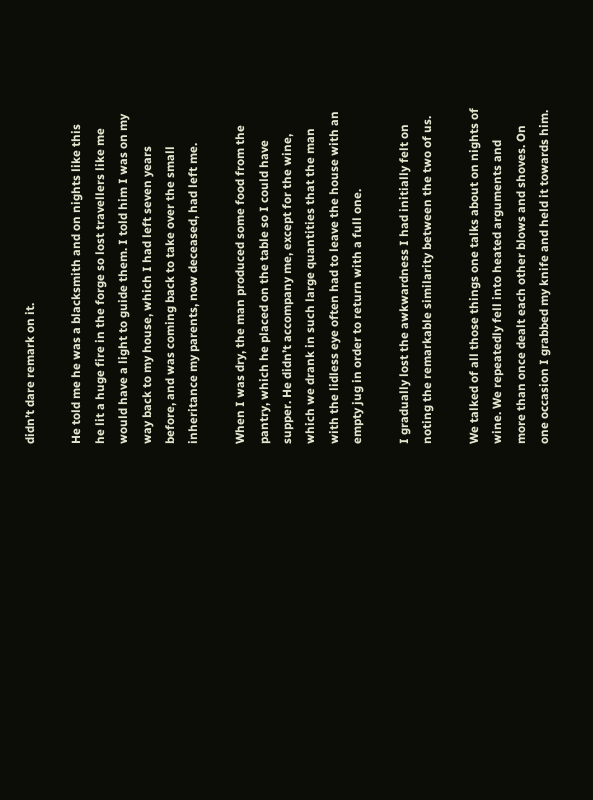didn’t dare remark on it.

He told me he was a blacksmith and on nights like this he lit a huge fire in the forge so lost travellers like me would have a light to guide them. I told him I was on my way back to my house, which I had left seven years before, and was coming back to take over the small inheritance my parents, now deceased, had left me.

When I was dry, the man produced some food from the pantry, which he placed on the table so I could have supper. He didn’t accompany me, except for the wine, which we drank in such large quantities that the man with the lidless eye often had to leave the house with an empty jug in order to return with a full one.

I gradually lost the awkwardness I had initially felt on noting the remarkable similarity between the two of us.

We talked of all those things one talks about on nights of wine. We repeatedly fell into heated arguments and more than once dealt each other blows and shoves. On one occasion I grabbed my knife and held it towards him.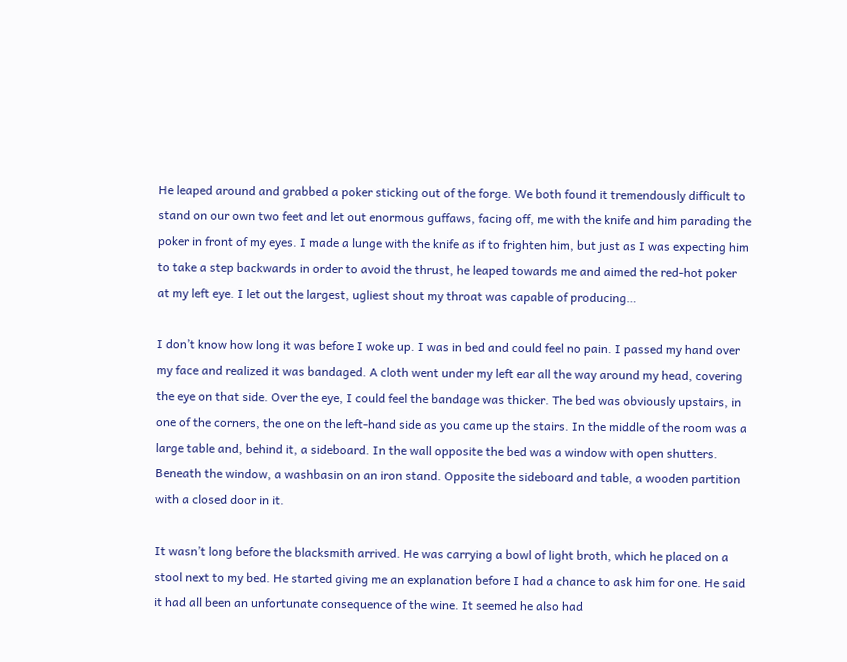He leaped around and grabbed a poker sticking out of the forge. We both found it tremendously difficult to stand on our own two feet and let out enormous guffaws, facing off, me with the knife and him parading the poker in front of my eyes. I made a lunge with the knife as if to frighten him, but just as I was expecting him to take a step backwards in order to avoid the thrust, he leaped towards me and aimed the red-hot poker at my left eye. I let out the largest, ugliest shout my throat was capable of producing…

I don’t know how long it was before I woke up. I was in bed and could feel no pain. I passed my hand over my face and realized it was bandaged. A cloth went under my left ear all the way around my head, covering the eye on that side. Over the eye, I could feel the bandage was thicker. The bed was obviously upstairs, in one of the corners, the one on the left-hand side as you came up the stairs. In the middle of the room was a large table and, behind it, a sideboard. In the wall opposite the bed was a window with open shutters. Beneath the window, a washbasin on an iron stand. Opposite the sideboard and table, a wooden partition with a closed door in it.

It wasn’t long before the blacksmith arrived. He was carrying a bowl of light broth, which he placed on a stool next to my bed. He started giving me an explanation before I had a chance to ask him for one. He said it had all been an unfortunate consequence of the wine. It seemed he also had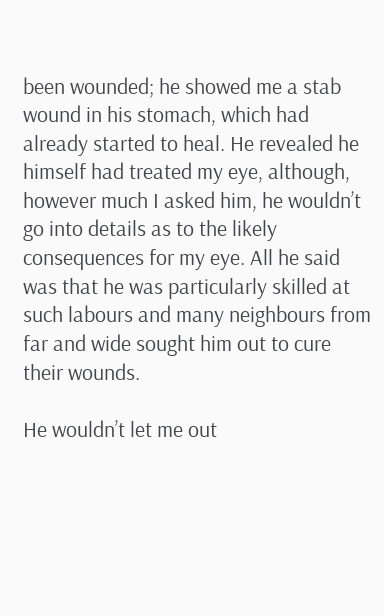been wounded; he showed me a stab wound in his stomach, which had already started to heal. He revealed he himself had treated my eye, although, however much I asked him, he wouldn’t go into details as to the likely consequences for my eye. All he said was that he was particularly skilled at such labours and many neighbours from far and wide sought him out to cure their wounds.

He wouldn’t let me out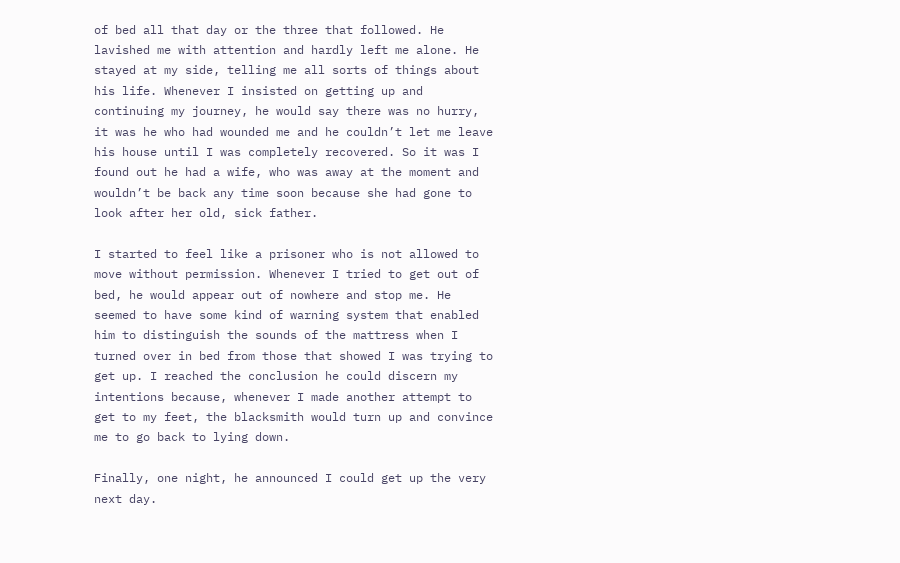of bed all that day or the three that followed. He lavished me with attention and hardly left me alone. He stayed at my side, telling me all sorts of things about his life. Whenever I insisted on getting up and continuing my journey, he would say there was no hurry, it was he who had wounded me and he couldn’t let me leave his house until I was completely recovered. So it was I found out he had a wife, who was away at the moment and wouldn’t be back any time soon because she had gone to look after her old, sick father.

I started to feel like a prisoner who is not allowed to move without permission. Whenever I tried to get out of bed, he would appear out of nowhere and stop me. He seemed to have some kind of warning system that enabled him to distinguish the sounds of the mattress when I turned over in bed from those that showed I was trying to get up. I reached the conclusion he could discern my intentions because, whenever I made another attempt to get to my feet, the blacksmith would turn up and convince me to go back to lying down.

Finally, one night, he announced I could get up the very next day.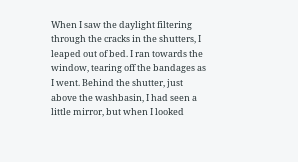When I saw the daylight filtering through the cracks in the shutters, I leaped out of bed. I ran towards the window, tearing off the bandages as I went. Behind the shutter, just above the washbasin, I had seen a little mirror, but when I looked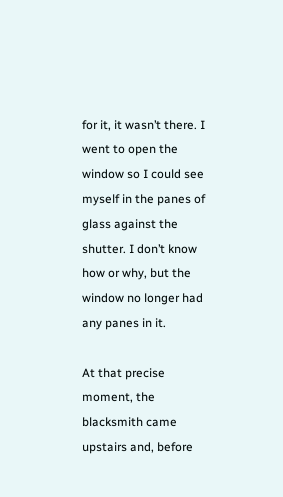for it, it wasn’t there. I went to open the window so I could see myself in the panes of glass against the shutter. I don’t know how or why, but the window no longer had any panes in it.

At that precise moment, the blacksmith came upstairs and, before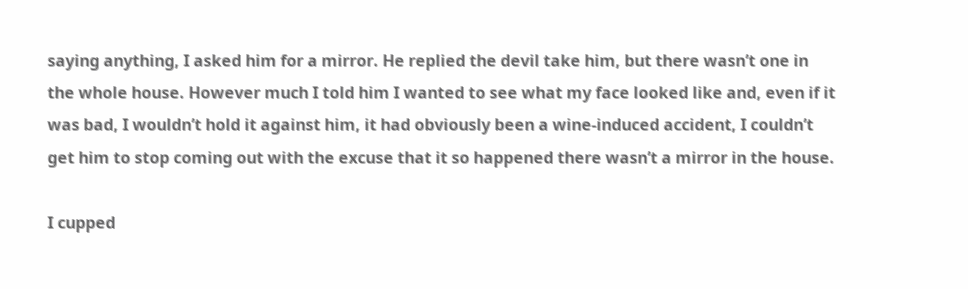saying anything, I asked him for a mirror. He replied the devil take him, but there wasn’t one in the whole house. However much I told him I wanted to see what my face looked like and, even if it was bad, I wouldn’t hold it against him, it had obviously been a wine-induced accident, I couldn’t get him to stop coming out with the excuse that it so happened there wasn’t a mirror in the house.

I cupped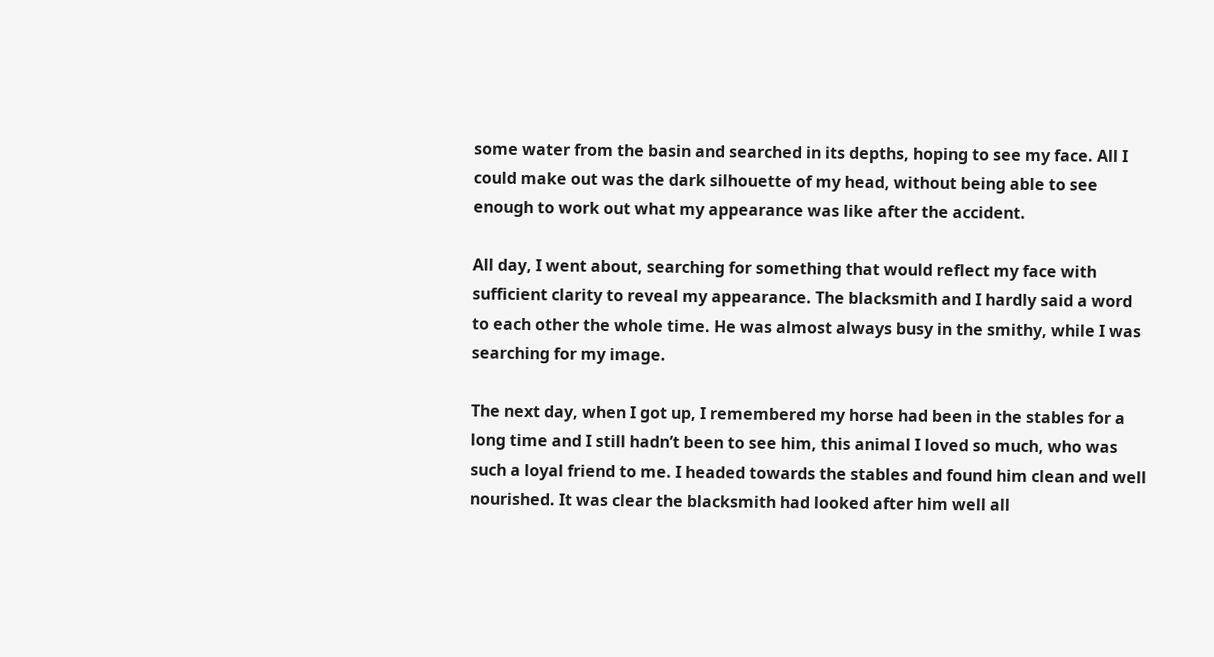some water from the basin and searched in its depths, hoping to see my face. All I could make out was the dark silhouette of my head, without being able to see enough to work out what my appearance was like after the accident.

All day, I went about, searching for something that would reflect my face with sufficient clarity to reveal my appearance. The blacksmith and I hardly said a word to each other the whole time. He was almost always busy in the smithy, while I was searching for my image.

The next day, when I got up, I remembered my horse had been in the stables for a long time and I still hadn’t been to see him, this animal I loved so much, who was such a loyal friend to me. I headed towards the stables and found him clean and well nourished. It was clear the blacksmith had looked after him well all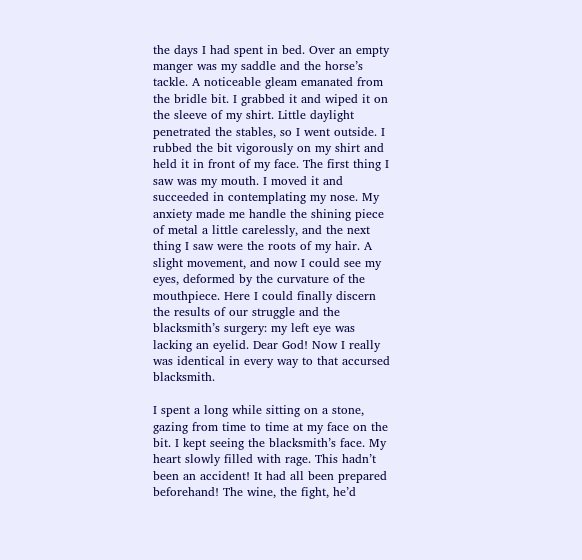the days I had spent in bed. Over an empty manger was my saddle and the horse’s tackle. A noticeable gleam emanated from the bridle bit. I grabbed it and wiped it on the sleeve of my shirt. Little daylight penetrated the stables, so I went outside. I rubbed the bit vigorously on my shirt and held it in front of my face. The first thing I saw was my mouth. I moved it and succeeded in contemplating my nose. My anxiety made me handle the shining piece of metal a little carelessly, and the next thing I saw were the roots of my hair. A slight movement, and now I could see my eyes, deformed by the curvature of the mouthpiece. Here I could finally discern the results of our struggle and the blacksmith’s surgery: my left eye was lacking an eyelid. Dear God! Now I really was identical in every way to that accursed blacksmith.

I spent a long while sitting on a stone, gazing from time to time at my face on the bit. I kept seeing the blacksmith’s face. My heart slowly filled with rage. This hadn’t been an accident! It had all been prepared beforehand! The wine, the fight, he’d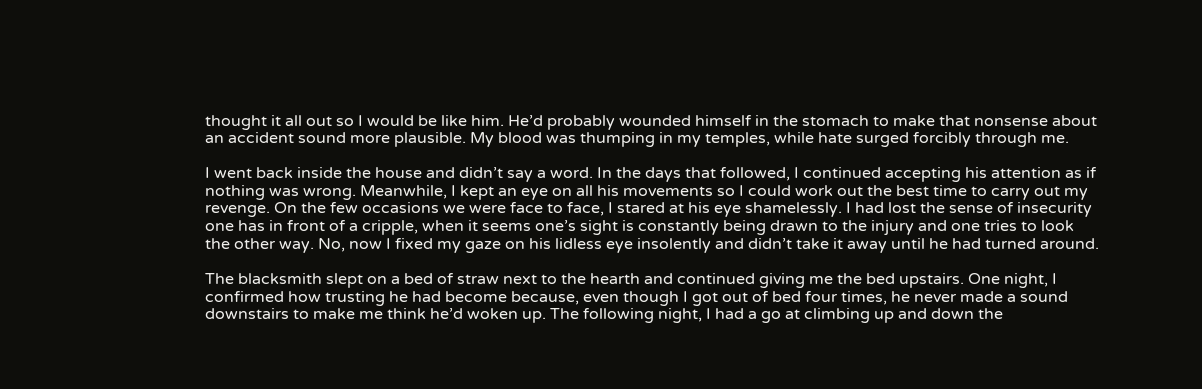thought it all out so I would be like him. He’d probably wounded himself in the stomach to make that nonsense about an accident sound more plausible. My blood was thumping in my temples, while hate surged forcibly through me.

I went back inside the house and didn’t say a word. In the days that followed, I continued accepting his attention as if nothing was wrong. Meanwhile, I kept an eye on all his movements so I could work out the best time to carry out my revenge. On the few occasions we were face to face, I stared at his eye shamelessly. I had lost the sense of insecurity one has in front of a cripple, when it seems one’s sight is constantly being drawn to the injury and one tries to look the other way. No, now I fixed my gaze on his lidless eye insolently and didn’t take it away until he had turned around.

The blacksmith slept on a bed of straw next to the hearth and continued giving me the bed upstairs. One night, I confirmed how trusting he had become because, even though I got out of bed four times, he never made a sound downstairs to make me think he’d woken up. The following night, I had a go at climbing up and down the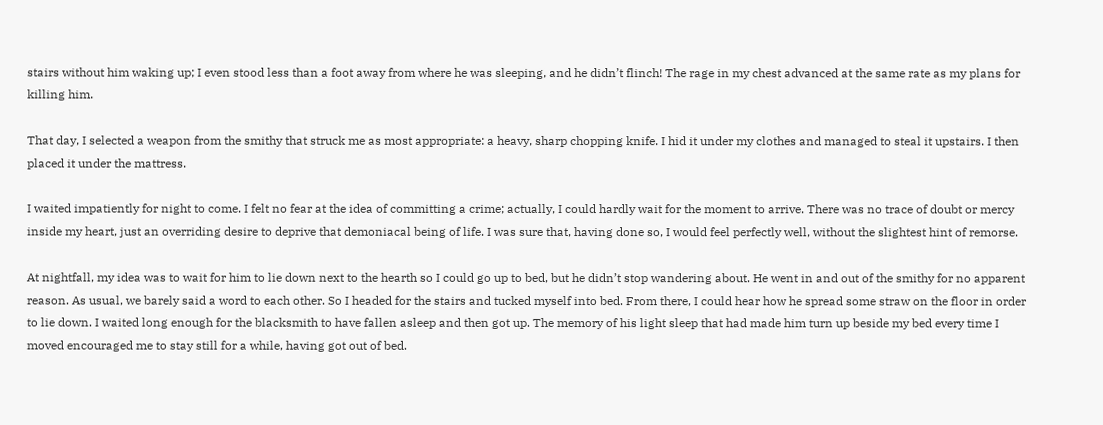stairs without him waking up; I even stood less than a foot away from where he was sleeping, and he didn’t flinch! The rage in my chest advanced at the same rate as my plans for killing him.

That day, I selected a weapon from the smithy that struck me as most appropriate: a heavy, sharp chopping knife. I hid it under my clothes and managed to steal it upstairs. I then placed it under the mattress.

I waited impatiently for night to come. I felt no fear at the idea of committing a crime; actually, I could hardly wait for the moment to arrive. There was no trace of doubt or mercy inside my heart, just an overriding desire to deprive that demoniacal being of life. I was sure that, having done so, I would feel perfectly well, without the slightest hint of remorse.

At nightfall, my idea was to wait for him to lie down next to the hearth so I could go up to bed, but he didn’t stop wandering about. He went in and out of the smithy for no apparent reason. As usual, we barely said a word to each other. So I headed for the stairs and tucked myself into bed. From there, I could hear how he spread some straw on the floor in order to lie down. I waited long enough for the blacksmith to have fallen asleep and then got up. The memory of his light sleep that had made him turn up beside my bed every time I moved encouraged me to stay still for a while, having got out of bed.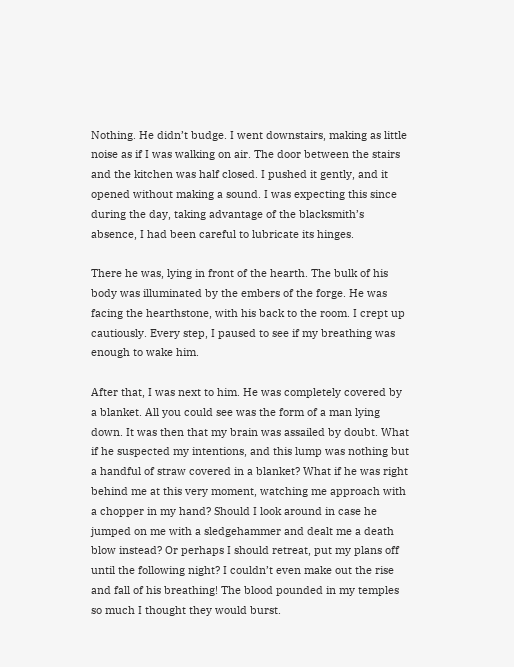Nothing. He didn’t budge. I went downstairs, making as little noise as if I was walking on air. The door between the stairs and the kitchen was half closed. I pushed it gently, and it opened without making a sound. I was expecting this since during the day, taking advantage of the blacksmith’s absence, I had been careful to lubricate its hinges.

There he was, lying in front of the hearth. The bulk of his body was illuminated by the embers of the forge. He was facing the hearthstone, with his back to the room. I crept up cautiously. Every step, I paused to see if my breathing was enough to wake him.

After that, I was next to him. He was completely covered by a blanket. All you could see was the form of a man lying down. It was then that my brain was assailed by doubt. What if he suspected my intentions, and this lump was nothing but a handful of straw covered in a blanket? What if he was right behind me at this very moment, watching me approach with a chopper in my hand? Should I look around in case he jumped on me with a sledgehammer and dealt me a death blow instead? Or perhaps I should retreat, put my plans off until the following night? I couldn’t even make out the rise and fall of his breathing! The blood pounded in my temples so much I thought they would burst.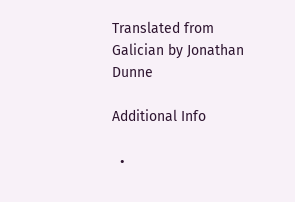Translated from Galician by Jonathan Dunne

Additional Info

  •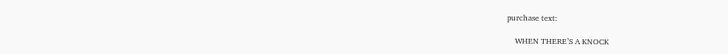purchase text:

    WHEN THERE’S A KNOCK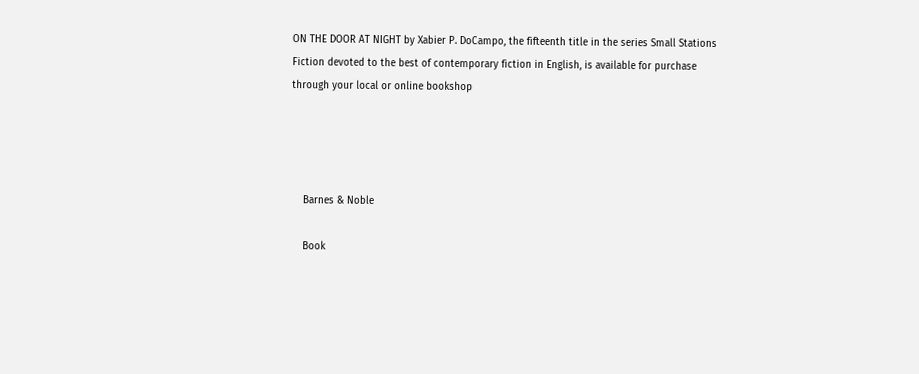ON THE DOOR AT NIGHT by Xabier P. DoCampo, the fifteenth title in the series Small Stations Fiction devoted to the best of contemporary fiction in English, is available for purchase through your local or online bookshop




    Barnes & Noble

    Book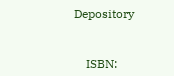Depository


    ISBN: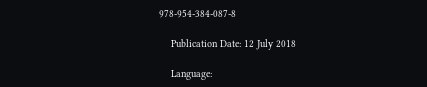978-954-384-087-8

    Publication Date: 12 July 2018

    Language: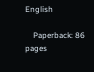English

    Paperback: 86 pages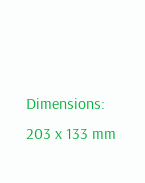Dimensions: 203 x 133 mm